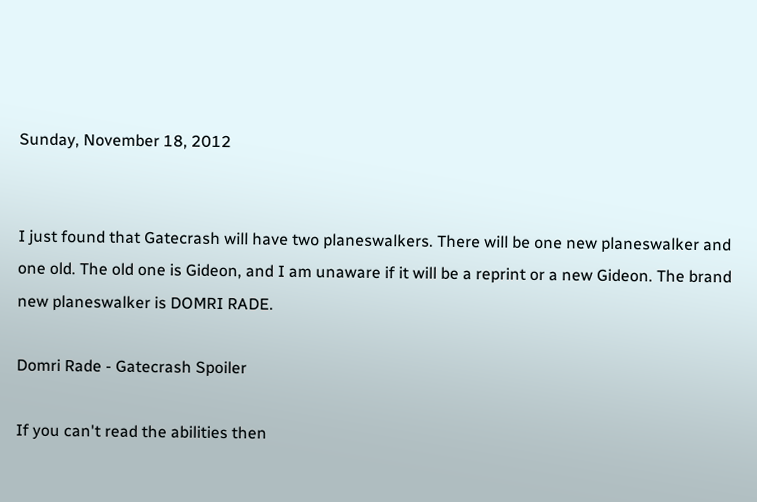Sunday, November 18, 2012


I just found that Gatecrash will have two planeswalkers. There will be one new planeswalker and one old. The old one is Gideon, and I am unaware if it will be a reprint or a new Gideon. The brand new planeswalker is DOMRI RADE.

Domri Rade - Gatecrash Spoiler

If you can't read the abilities then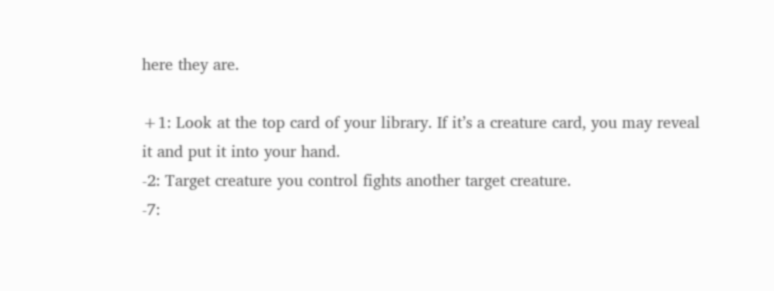here they are.

+1: Look at the top card of your library. If it’s a creature card, you may reveal it and put it into your hand.
-2: Target creature you control fights another target creature.
-7: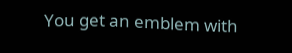You get an emblem with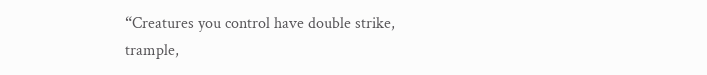“Creatures you control have double strike, trample,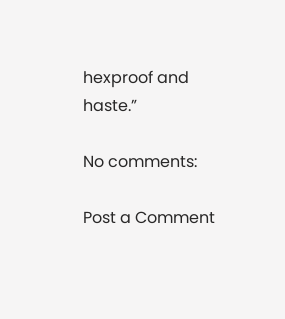hexproof and haste.”

No comments:

Post a Comment